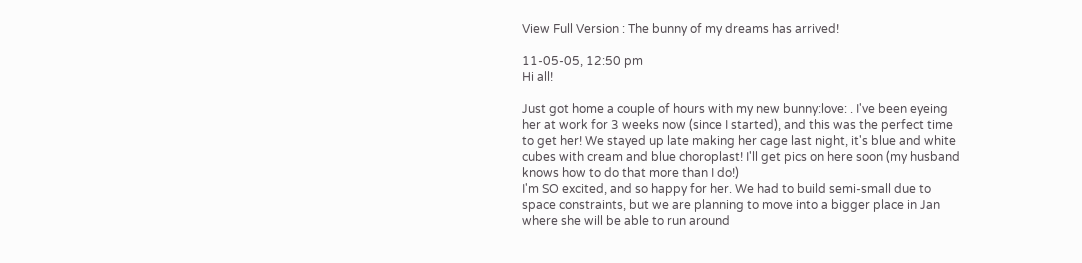View Full Version : The bunny of my dreams has arrived!

11-05-05, 12:50 pm
Hi all!

Just got home a couple of hours with my new bunny:love: . I've been eyeing her at work for 3 weeks now (since I started), and this was the perfect time to get her! We stayed up late making her cage last night, it's blue and white cubes with cream and blue choroplast! I'll get pics on here soon (my husband knows how to do that more than I do!)
I'm SO excited, and so happy for her. We had to build semi-small due to space constraints, but we are planning to move into a bigger place in Jan where she will be able to run around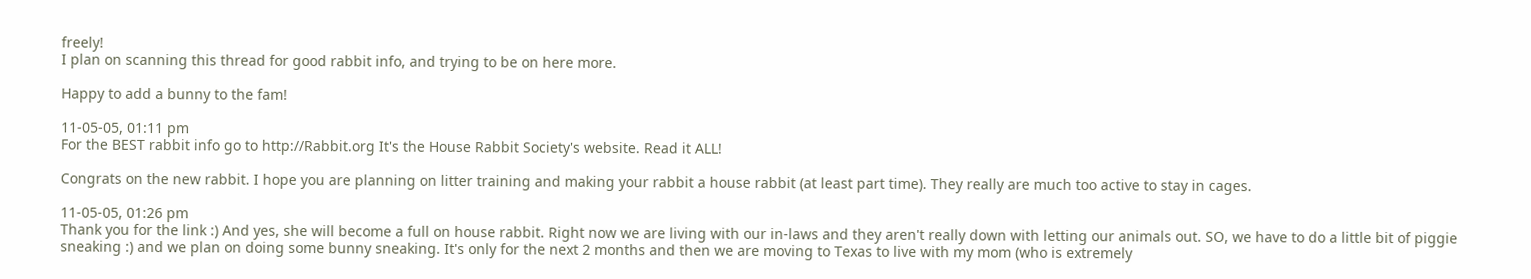freely!
I plan on scanning this thread for good rabbit info, and trying to be on here more.

Happy to add a bunny to the fam!

11-05-05, 01:11 pm
For the BEST rabbit info go to http://Rabbit.org It's the House Rabbit Society's website. Read it ALL!

Congrats on the new rabbit. I hope you are planning on litter training and making your rabbit a house rabbit (at least part time). They really are much too active to stay in cages.

11-05-05, 01:26 pm
Thank you for the link :) And yes, she will become a full on house rabbit. Right now we are living with our in-laws and they aren't really down with letting our animals out. SO, we have to do a little bit of piggie sneaking :) and we plan on doing some bunny sneaking. It's only for the next 2 months and then we are moving to Texas to live with my mom (who is extremely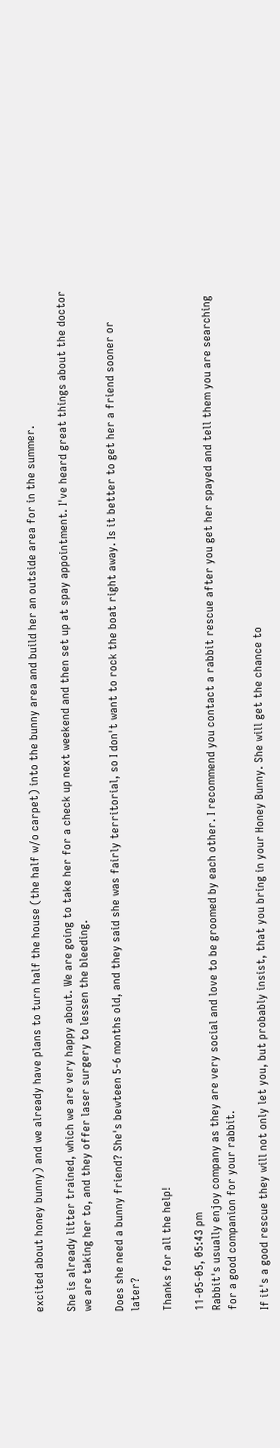excited about honey bunny) and we already have plans to turn half the house (the half w/o carpet) into the bunny area and build her an outside area for in the summer.

She is already litter trained, which we are very happy about. We are going to take her for a check up next weekend and then set up at spay appointment. I've heard great things about the doctor we are taking her to, and they offer laser surgery to lessen the bleeding.

Does she need a bunny friend? She's bewteen 5-6 months old, and they said she was fairly territorial, so I don't want to rock the boat right away. Is it better to get her a friend sooner or later?

Thanks for all the help!

11-05-05, 05:43 pm
Rabbit's usually enjoy company as they are very social and love to be groomed by each other. I recommend you contact a rabbit rescue after you get her spayed and tell them you are searching for a good companion for your rabbit.

If it's a good rescue they will not only let you, but probably insist, that you bring in your Honey Bunny. She will get the chance to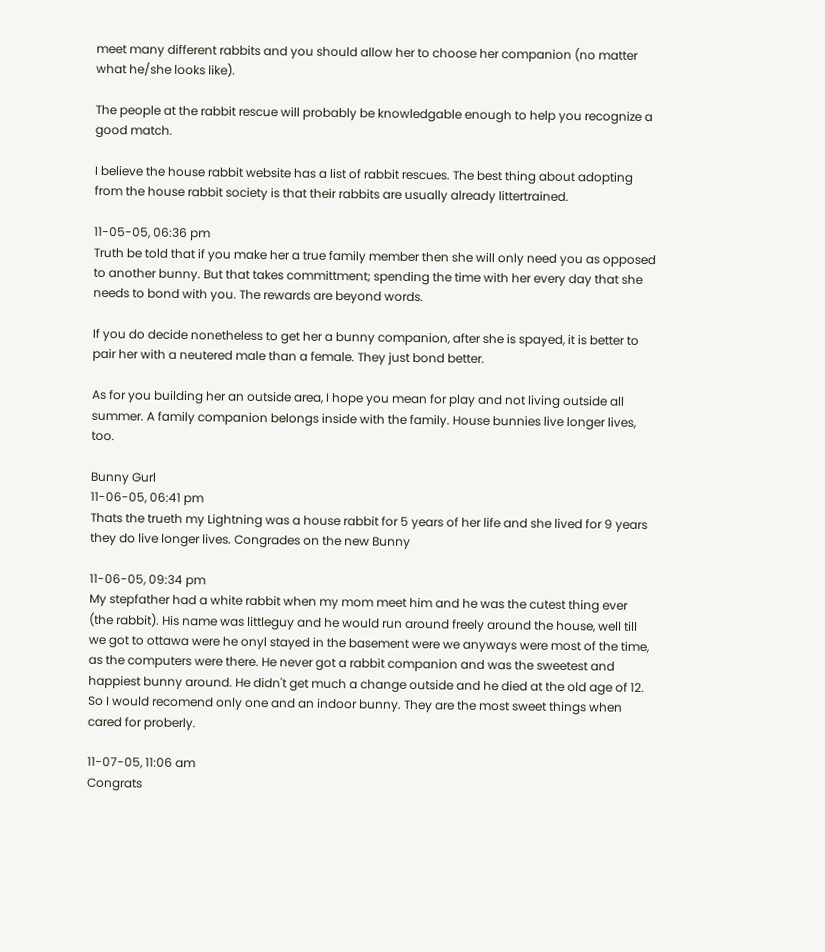meet many different rabbits and you should allow her to choose her companion (no matter what he/she looks like).

The people at the rabbit rescue will probably be knowledgable enough to help you recognize a good match.

I believe the house rabbit website has a list of rabbit rescues. The best thing about adopting from the house rabbit society is that their rabbits are usually already littertrained.

11-05-05, 06:36 pm
Truth be told that if you make her a true family member then she will only need you as opposed to another bunny. But that takes committment; spending the time with her every day that she needs to bond with you. The rewards are beyond words.

If you do decide nonetheless to get her a bunny companion, after she is spayed, it is better to pair her with a neutered male than a female. They just bond better.

As for you building her an outside area, I hope you mean for play and not living outside all summer. A family companion belongs inside with the family. House bunnies live longer lives, too.

Bunny Gurl
11-06-05, 06:41 pm
Thats the trueth my Lightning was a house rabbit for 5 years of her life and she lived for 9 years they do live longer lives. Congrades on the new Bunny

11-06-05, 09:34 pm
My stepfather had a white rabbit when my mom meet him and he was the cutest thing ever (the rabbit). His name was littleguy and he would run around freely around the house, well till we got to ottawa were he onyl stayed in the basement were we anyways were most of the time, as the computers were there. He never got a rabbit companion and was the sweetest and happiest bunny around. He didn't get much a change outside and he died at the old age of 12. So I would recomend only one and an indoor bunny. They are the most sweet things when cared for proberly.

11-07-05, 11:06 am
Congrats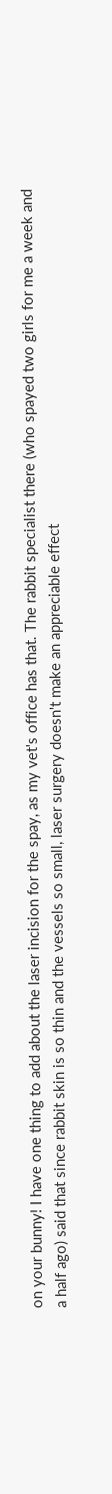on your bunny! I have one thing to add about the laser incision for the spay, as my vet's office has that. The rabbit specialist there (who spayed two girls for me a week and a half ago) said that since rabbit skin is so thin and the vessels so small, laser surgery doesn't make an appreciable effect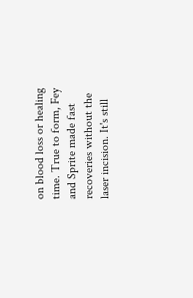on blood loss or healing time. True to form, Fey and Sprite made fast recoveries without the laser incision. It's still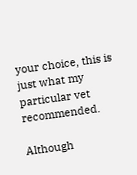your choice, this is just what my particular vet recommended.

Although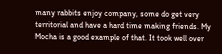many rabbits enjoy company, some do get very territorial and have a hard time making friends. My Mocha is a good example of that. It took well over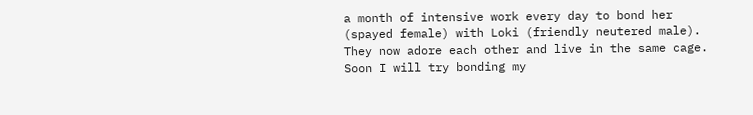a month of intensive work every day to bond her (spayed female) with Loki (friendly neutered male). They now adore each other and live in the same cage. Soon I will try bonding my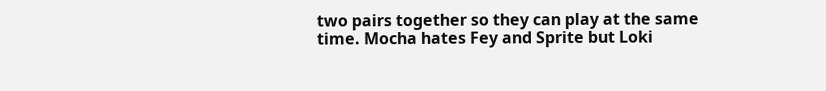two pairs together so they can play at the same time. Mocha hates Fey and Sprite but Loki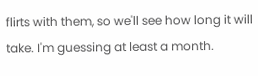flirts with them, so we'll see how long it will take. I'm guessing at least a month.